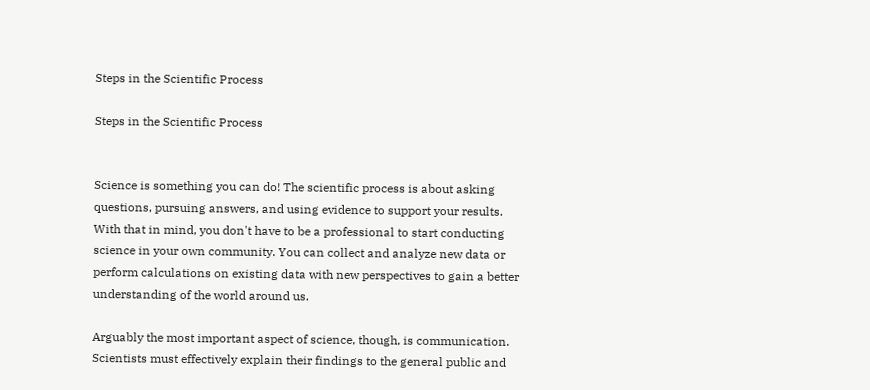Steps in the Scientific Process

Steps in the Scientific Process


Science is something you can do! The scientific process is about asking questions, pursuing answers, and using evidence to support your results. With that in mind, you don't have to be a professional to start conducting science in your own community. You can collect and analyze new data or perform calculations on existing data with new perspectives to gain a better understanding of the world around us.

Arguably the most important aspect of science, though, is communication. Scientists must effectively explain their findings to the general public and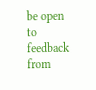be open to feedback from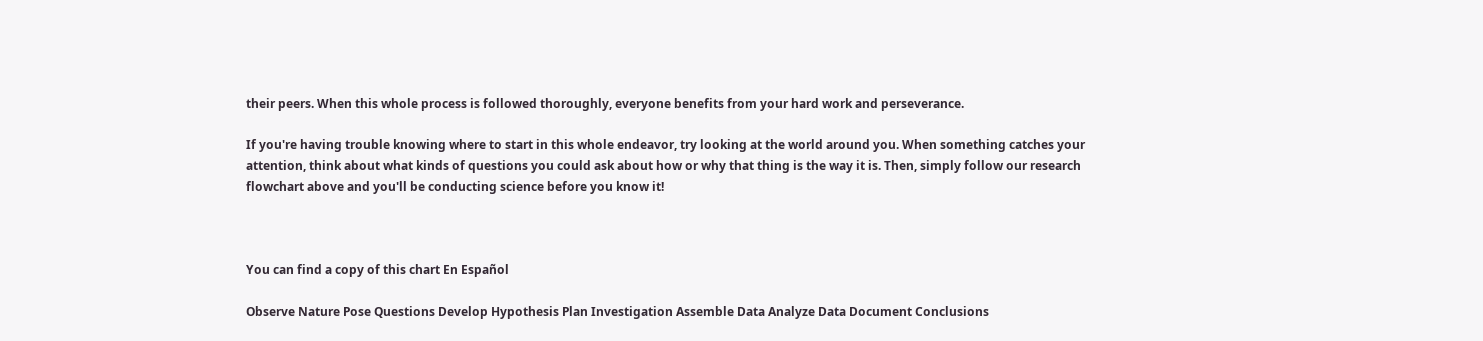their peers. When this whole process is followed thoroughly, everyone benefits from your hard work and perseverance.

If you're having trouble knowing where to start in this whole endeavor, try looking at the world around you. When something catches your attention, think about what kinds of questions you could ask about how or why that thing is the way it is. Then, simply follow our research flowchart above and you'll be conducting science before you know it!



You can find a copy of this chart En Español

Observe Nature Pose Questions Develop Hypothesis Plan Investigation Assemble Data Analyze Data Document Conclusions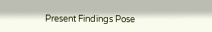Present Findings Pose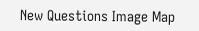New Questions Image Map